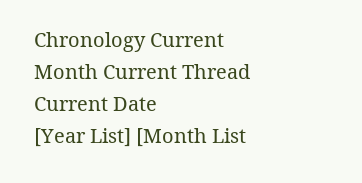Chronology Current Month Current Thread Current Date
[Year List] [Month List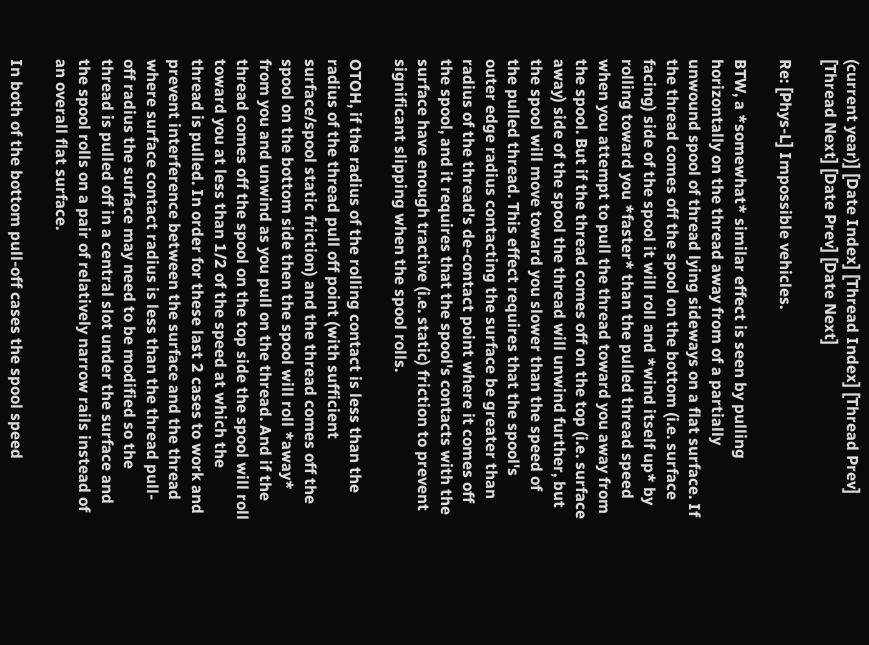(current year)] [Date Index] [Thread Index] [Thread Prev] [Thread Next] [Date Prev] [Date Next]

Re: [Phys-L] Impossible vehicles.

BTW, a *somewhat* similar effect is seen by pulling horizontally on the thread away from of a partially unwound spool of thread lying sideways on a flat surface. If the thread comes off the spool on the bottom (i.e. surface facing) side of the spool it will roll and *wind itself up* by rolling toward you *faster* than the pulled thread speed when you attempt to pull the thread toward you away from the spool. But if the thread comes off on the top (i.e. surface away) side of the spool the thread will unwind further, but the spool will move toward you slower than the speed of the pulled thread. This effect requires that the spool's outer edge radius contacting the surface be greater than radius of the thread's de-contact point where it comes off the spool, and it requires that the spool's contacts with the surface have enough tractive (i.e. static) friction to prevent significant slipping when the spool rolls.

OTOH, if the radius of the rolling contact is less than the radius of the thread pull off point (with sufficient surface/spool static friction) and the thread comes off the spool on the bottom side then the spool will roll *away* from you and unwind as you pull on the thread. And if the thread comes off the spool on the top side the spool will roll toward you at less than 1/2 of the speed at which the thread is pulled. In order for these last 2 cases to work and prevent interference between the surface and the thread where surface contact radius is less than the thread pull-off radius the surface may need to be modified so the thread is pulled off in a central slot under the surface and the spool rolls on a pair of relatively narrow rails instead of an overall flat surface.

In both of the bottom pull-off cases the spool speed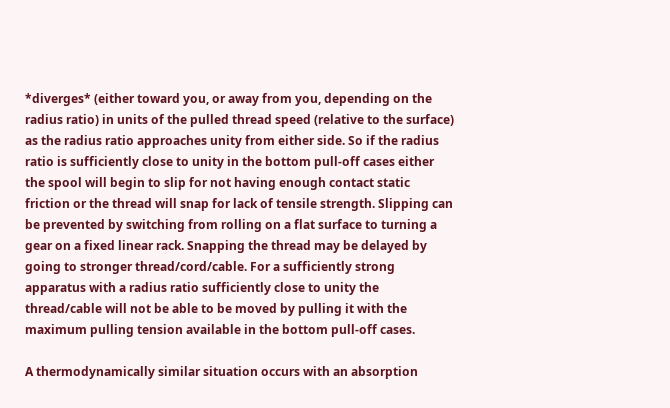*diverges* (either toward you, or away from you, depending on the radius ratio) in units of the pulled thread speed (relative to the surface) as the radius ratio approaches unity from either side. So if the radius ratio is sufficiently close to unity in the bottom pull-off cases either the spool will begin to slip for not having enough contact static friction or the thread will snap for lack of tensile strength. Slipping can be prevented by switching from rolling on a flat surface to turning a gear on a fixed linear rack. Snapping the thread may be delayed by going to stronger thread/cord/cable. For a sufficiently strong apparatus with a radius ratio sufficiently close to unity the thread/cable will not be able to be moved by pulling it with the maximum pulling tension available in the bottom pull-off cases.

A thermodynamically similar situation occurs with an absorption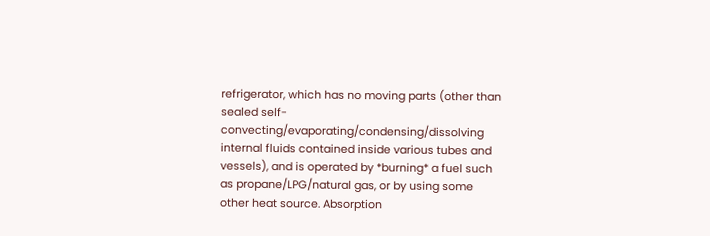refrigerator, which has no moving parts (other than sealed self-convecting/evaporating/condensing/dissolving internal fluids contained inside various tubes and vessels), and is operated by *burning* a fuel such as propane/LPG/natural gas, or by using some other heat source. Absorption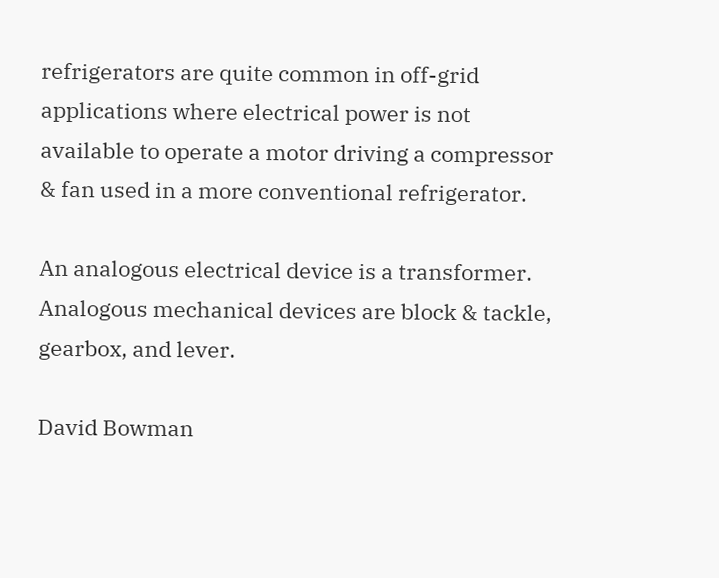refrigerators are quite common in off-grid applications where electrical power is not available to operate a motor driving a compressor & fan used in a more conventional refrigerator.

An analogous electrical device is a transformer. Analogous mechanical devices are block & tackle, gearbox, and lever.

David Bowman